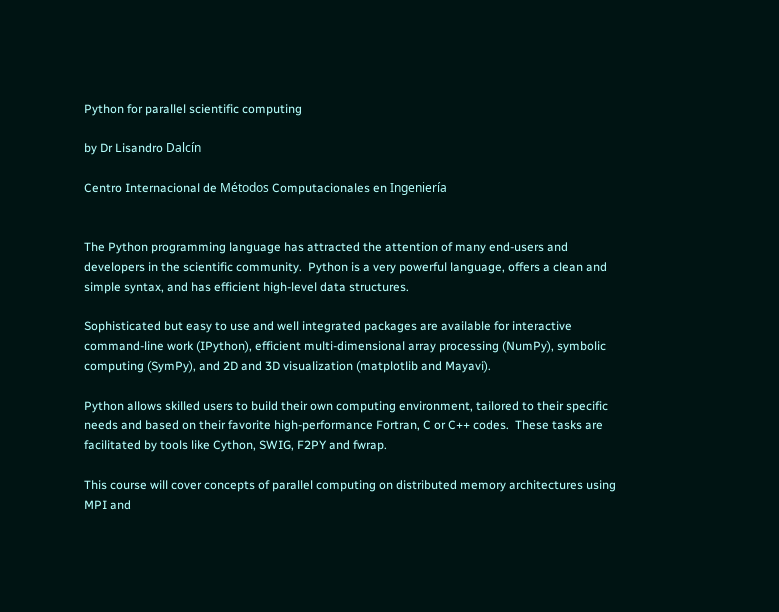Python for parallel scientific computing

by Dr Lisandro Dalcín

Centro Internacional de Métodos Computacionales en Ingeniería


The Python programming language has attracted the attention of many end-users and developers in the scientific community.  Python is a very powerful language, offers a clean and simple syntax, and has efficient high-level data structures.

Sophisticated but easy to use and well integrated packages are available for interactive command-line work (IPython), efficient multi-dimensional array processing (NumPy), symbolic computing (SymPy), and 2D and 3D visualization (matplotlib and Mayavi).

Python allows skilled users to build their own computing environment, tailored to their specific needs and based on their favorite high-performance Fortran, C or C++ codes.  These tasks are facilitated by tools like Cython, SWIG, F2PY and fwrap.

This course will cover concepts of parallel computing on distributed memory architectures using MPI and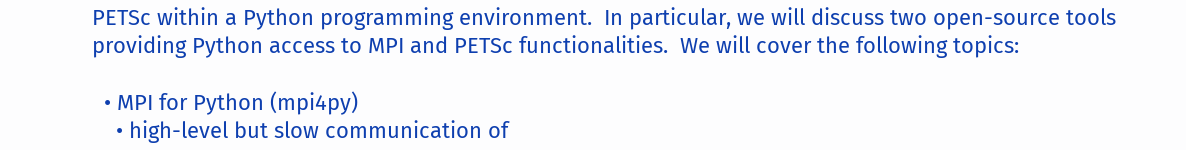PETSc within a Python programming environment.  In particular, we will discuss two open-source tools providing Python access to MPI and PETSc functionalities.  We will cover the following topics:

  • MPI for Python (mpi4py)
    • high-level but slow communication of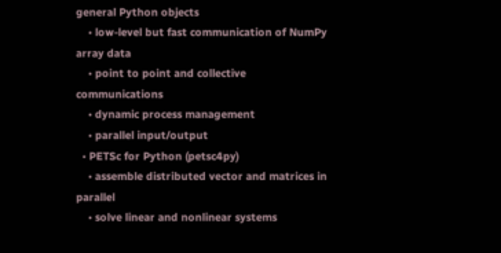general Python objects
    • low-level but fast communication of NumPy array data
    • point to point and collective communications
    • dynamic process management
    • parallel input/output
  • PETSc for Python (petsc4py)
    • assemble distributed vector and matrices in parallel
    • solve linear and nonlinear systems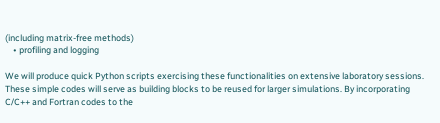(including matrix-free methods)
    • profiling and logging

We will produce quick Python scripts exercising these functionalities on extensive laboratory sessions. These simple codes will serve as building blocks to be reused for larger simulations. By incorporating C/C++ and Fortran codes to the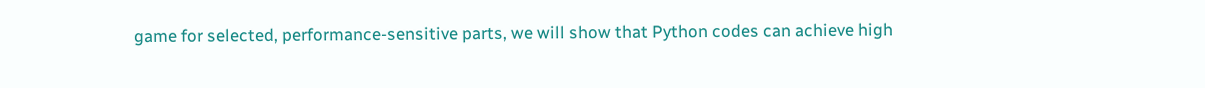game for selected, performance-sensitive parts, we will show that Python codes can achieve high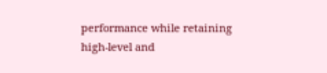performance while retaining high-level and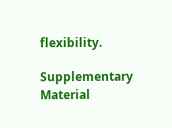flexibility.

Supplementary Material